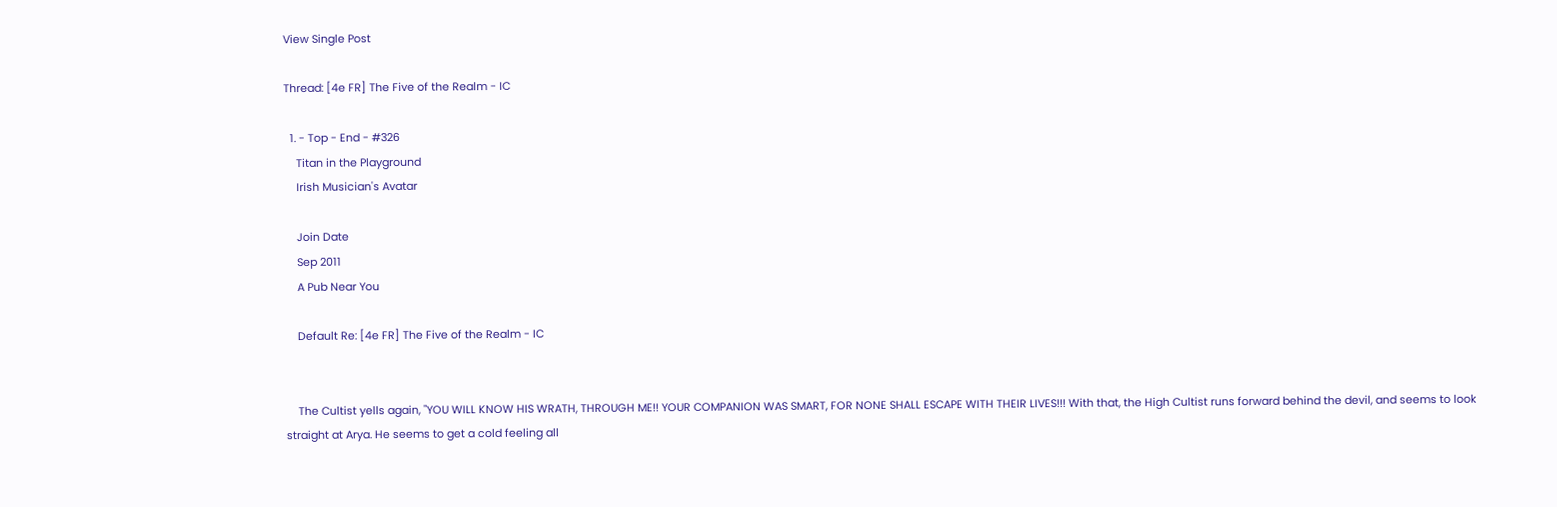View Single Post

Thread: [4e FR] The Five of the Realm - IC

  1. - Top - End - #326
    Titan in the Playground
    Irish Musician's Avatar

    Join Date
    Sep 2011
    A Pub Near You

    Default Re: [4e FR] The Five of the Realm - IC


    The Cultist yells again, "YOU WILL KNOW HIS WRATH, THROUGH ME!! YOUR COMPANION WAS SMART, FOR NONE SHALL ESCAPE WITH THEIR LIVES!!! With that, the High Cultist runs forward behind the devil, and seems to look straight at Arya. He seems to get a cold feeling all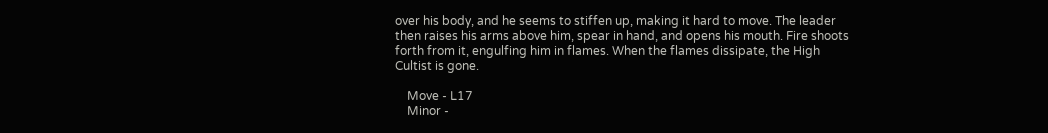over his body, and he seems to stiffen up, making it hard to move. The leader then raises his arms above him, spear in hand, and opens his mouth. Fire shoots forth from it, engulfing him in flames. When the flames dissipate, the High Cultist is gone.

    Move - L17
    Minor -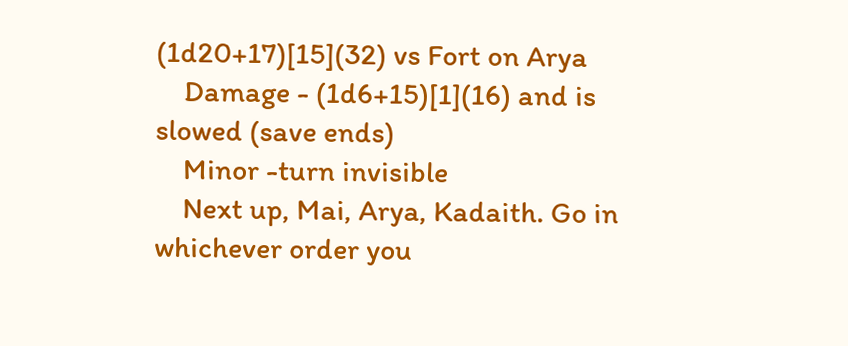(1d20+17)[15](32) vs Fort on Arya
    Damage - (1d6+15)[1](16) and is slowed (save ends)
    Minor -turn invisible
    Next up, Mai, Arya, Kadaith. Go in whichever order you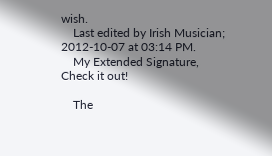wish.
    Last edited by Irish Musician; 2012-10-07 at 03:14 PM.
    My Extended Signature, Check it out!

    The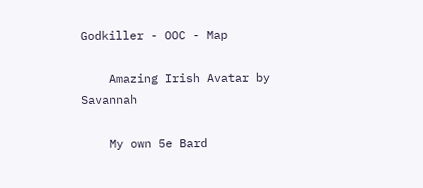Godkiller - OOC - Map

    Amazing Irish Avatar by Savannah

    My own 5e Bard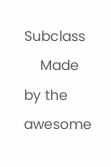Subclass
    Made by the awesome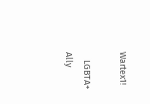Wartex1!

    LGBTA+ Ally